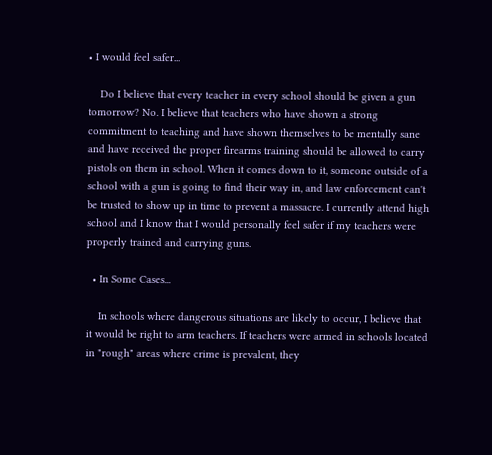• I would feel safer...

    Do I believe that every teacher in every school should be given a gun tomorrow? No. I believe that teachers who have shown a strong commitment to teaching and have shown themselves to be mentally sane and have received the proper firearms training should be allowed to carry pistols on them in school. When it comes down to it, someone outside of a school with a gun is going to find their way in, and law enforcement can't be trusted to show up in time to prevent a massacre. I currently attend high school and I know that I would personally feel safer if my teachers were properly trained and carrying guns.

  • In Some Cases...

    In schools where dangerous situations are likely to occur, I believe that it would be right to arm teachers. If teachers were armed in schools located in "rough" areas where crime is prevalent, they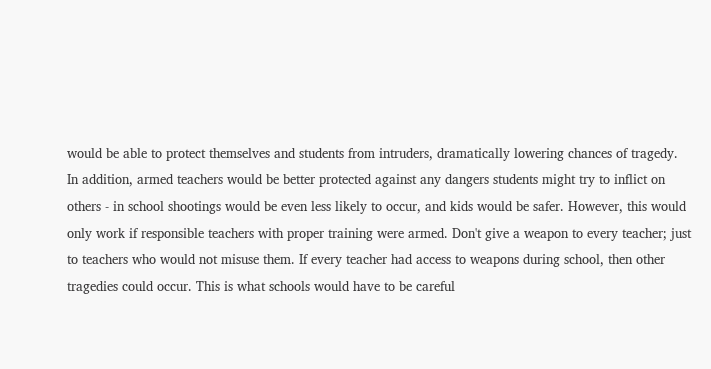would be able to protect themselves and students from intruders, dramatically lowering chances of tragedy. In addition, armed teachers would be better protected against any dangers students might try to inflict on others - in school shootings would be even less likely to occur, and kids would be safer. However, this would only work if responsible teachers with proper training were armed. Don't give a weapon to every teacher; just to teachers who would not misuse them. If every teacher had access to weapons during school, then other tragedies could occur. This is what schools would have to be careful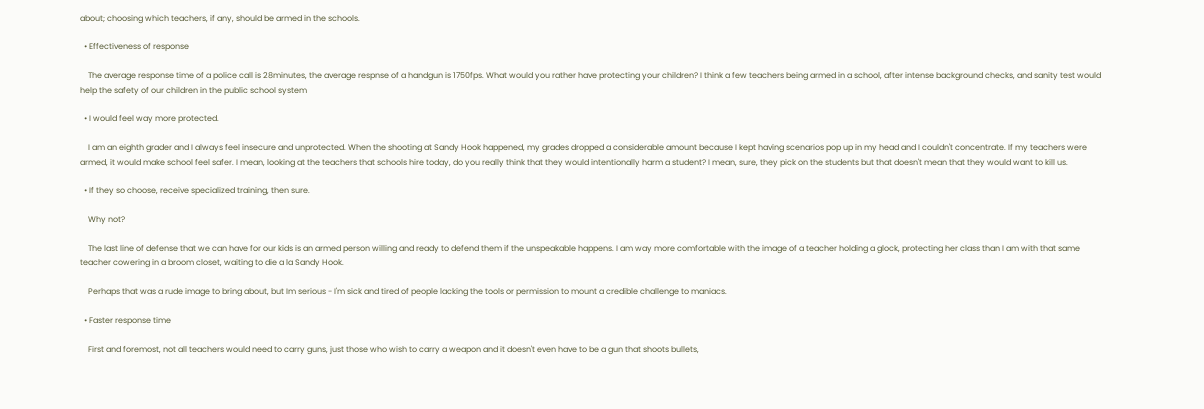about; choosing which teachers, if any, should be armed in the schools.

  • Effectiveness of response

    The average response time of a police call is 28minutes, the average respnse of a handgun is 1750fps. What would you rather have protecting your children? I think a few teachers being armed in a school, after intense background checks, and sanity test would help the safety of our children in the public school system

  • I would feel way more protected.

    I am an eighth grader and I always feel insecure and unprotected. When the shooting at Sandy Hook happened, my grades dropped a considerable amount because I kept having scenarios pop up in my head and I couldn't concentrate. If my teachers were armed, it would make school feel safer. I mean, looking at the teachers that schools hire today, do you really think that they would intentionally harm a student? I mean, sure, they pick on the students but that doesn't mean that they would want to kill us.

  • If they so choose, receive specialized training, then sure.

    Why not?

    The last line of defense that we can have for our kids is an armed person willing and ready to defend them if the unspeakable happens. I am way more comfortable with the image of a teacher holding a glock, protecting her class than I am with that same teacher cowering in a broom closet, waiting to die a la Sandy Hook.

    Perhaps that was a rude image to bring about, but Im serious - I'm sick and tired of people lacking the tools or permission to mount a credible challenge to maniacs.

  • Faster response time

    First and foremost, not all teachers would need to carry guns, just those who wish to carry a weapon and it doesn't even have to be a gun that shoots bullets,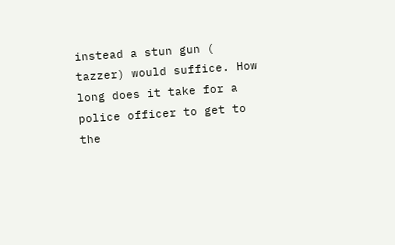instead a stun gun ( tazzer) would suffice. How long does it take for a police officer to get to the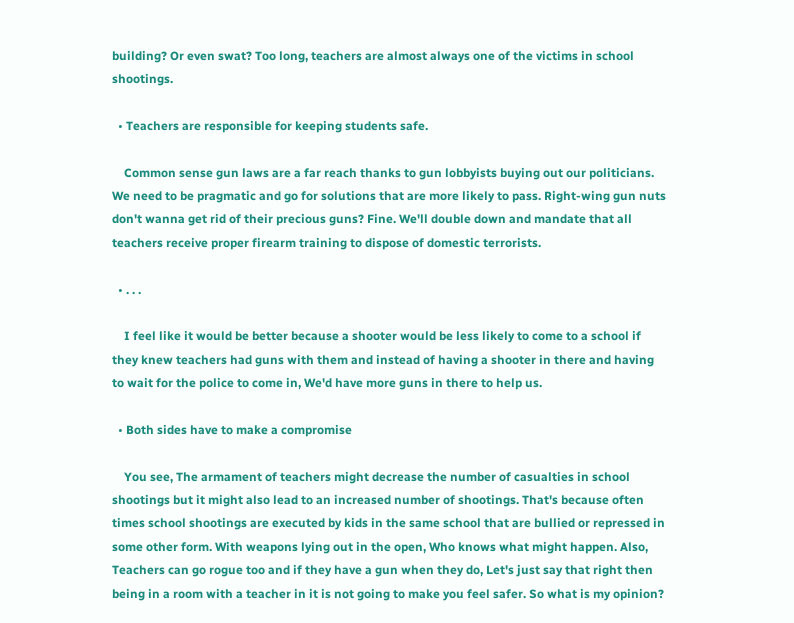building? Or even swat? Too long, teachers are almost always one of the victims in school shootings.

  • Teachers are responsible for keeping students safe.

    Common sense gun laws are a far reach thanks to gun lobbyists buying out our politicians. We need to be pragmatic and go for solutions that are more likely to pass. Right-wing gun nuts don't wanna get rid of their precious guns? Fine. We'll double down and mandate that all teachers receive proper firearm training to dispose of domestic terrorists.

  • . . .

    I feel like it would be better because a shooter would be less likely to come to a school if they knew teachers had guns with them and instead of having a shooter in there and having to wait for the police to come in, We'd have more guns in there to help us.

  • Both sides have to make a compromise

    You see, The armament of teachers might decrease the number of casualties in school shootings but it might also lead to an increased number of shootings. That's because often times school shootings are executed by kids in the same school that are bullied or repressed in some other form. With weapons lying out in the open, Who knows what might happen. Also, Teachers can go rogue too and if they have a gun when they do, Let's just say that right then being in a room with a teacher in it is not going to make you feel safer. So what is my opinion?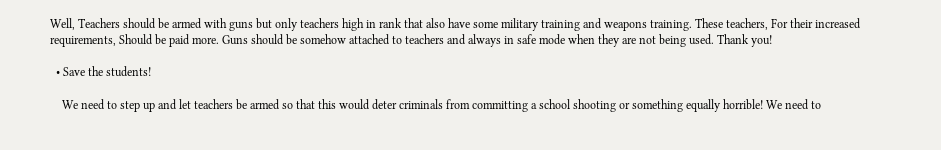Well, Teachers should be armed with guns but only teachers high in rank that also have some military training and weapons training. These teachers, For their increased requirements, Should be paid more. Guns should be somehow attached to teachers and always in safe mode when they are not being used. Thank you!

  • Save the students!

    We need to step up and let teachers be armed so that this would deter criminals from committing a school shooting or something equally horrible! We need to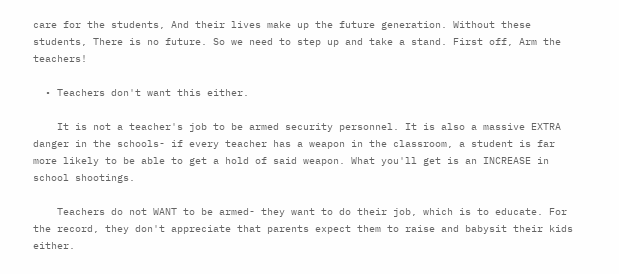care for the students, And their lives make up the future generation. Without these students, There is no future. So we need to step up and take a stand. First off, Arm the teachers!

  • Teachers don't want this either.

    It is not a teacher's job to be armed security personnel. It is also a massive EXTRA danger in the schools- if every teacher has a weapon in the classroom, a student is far more likely to be able to get a hold of said weapon. What you'll get is an INCREASE in school shootings.

    Teachers do not WANT to be armed- they want to do their job, which is to educate. For the record, they don't appreciate that parents expect them to raise and babysit their kids either.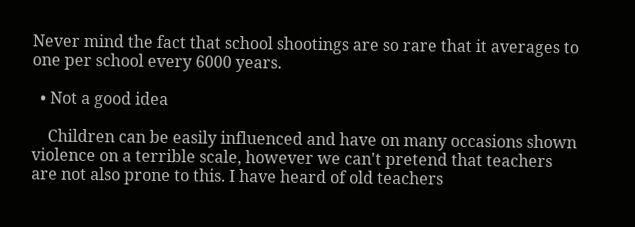Never mind the fact that school shootings are so rare that it averages to one per school every 6000 years.

  • Not a good idea

    Children can be easily influenced and have on many occasions shown violence on a terrible scale, however we can't pretend that teachers are not also prone to this. I have heard of old teachers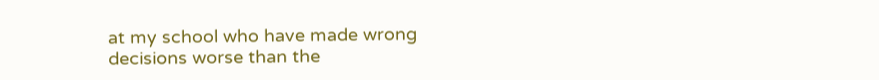at my school who have made wrong decisions worse than the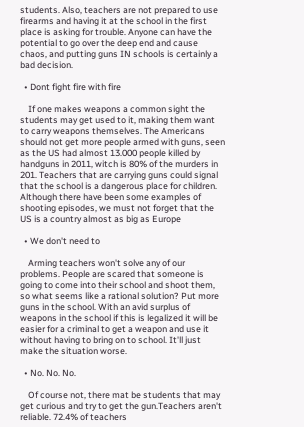students. Also, teachers are not prepared to use firearms and having it at the school in the first place is asking for trouble. Anyone can have the potential to go over the deep end and cause chaos, and putting guns IN schools is certainly a bad decision.

  • Dont fight fire with fire

    If one makes weapons a common sight the students may get used to it, making them want to carry weapons themselves. The Americans should not get more people armed with guns, seen as the US had almost 13.000 people killed by handguns in 2011, witch is 80% of the murders in 201. Teachers that are carrying guns could signal that the school is a dangerous place for children. Although there have been some examples of shooting episodes, we must not forget that the US is a country almost as big as Europe

  • We don't need to

    Arming teachers won't solve any of our problems. People are scared that someone is going to come into their school and shoot them, so what seems like a rational solution? Put more guns in the school. With an avid surplus of weapons in the school if this is legalized it will be easier for a criminal to get a weapon and use it without having to bring on to school. It'll just make the situation worse.

  • No. No. No.

    Of course not, there mat be students that may get curious and try to get the gun.Teachers aren't reliable. 72.4% of teachers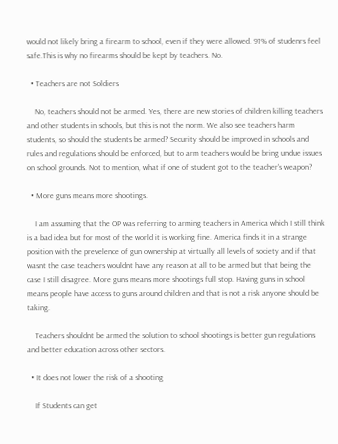would not likely bring a firearm to school, even if they were allowed. 91% of studenrs feel safe.This is why no firearms should be kept by teachers. No.

  • Teachers are not Soldiers

    No, teachers should not be armed. Yes, there are new stories of children killing teachers and other students in schools, but this is not the norm. We also see teachers harm students, so should the students be armed? Security should be improved in schools and rules and regulations should be enforced, but to arm teachers would be bring undue issues on school grounds. Not to mention, what if one of student got to the teacher's weapon?

  • More guns means more shootings.

    I am assuming that the OP was referring to arming teachers in America which I still think is a bad idea but for most of the world it is working fine. America finds it in a strange position with the prevelence of gun ownership at virtually all levels of society and if that wasnt the case teachers wouldnt have any reason at all to be armed but that being the case I still disagree. More guns means more shootings full stop. Having guns in school means people have access to guns around children and that is not a risk anyone should be taking.

    Teachers shouldnt be armed the solution to school shootings is better gun regulations and better education across other sectors.

  • It does not lower the risk of a shooting

    If Students can get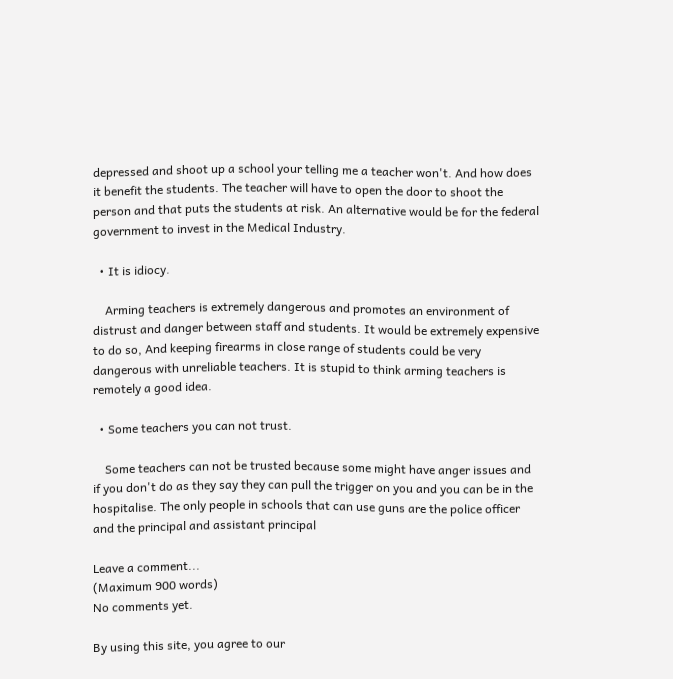depressed and shoot up a school your telling me a teacher won't. And how does it benefit the students. The teacher will have to open the door to shoot the person and that puts the students at risk. An alternative would be for the federal government to invest in the Medical Industry.

  • It is idiocy.

    Arming teachers is extremely dangerous and promotes an environment of distrust and danger between staff and students. It would be extremely expensive to do so, And keeping firearms in close range of students could be very dangerous with unreliable teachers. It is stupid to think arming teachers is remotely a good idea.

  • Some teachers you can not trust.

    Some teachers can not be trusted because some might have anger issues and if you don't do as they say they can pull the trigger on you and you can be in the hospitalise. The only people in schools that can use guns are the police officer and the principal and assistant principal

Leave a comment...
(Maximum 900 words)
No comments yet.

By using this site, you agree to our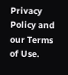Privacy Policy and our Terms of Use.